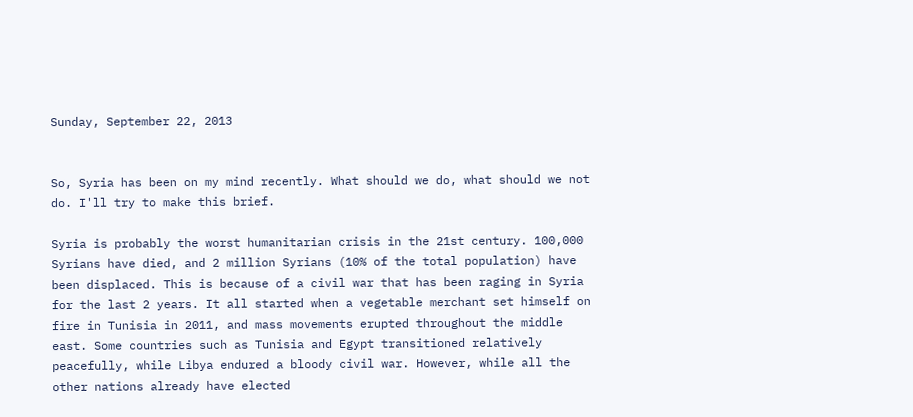Sunday, September 22, 2013


So, Syria has been on my mind recently. What should we do, what should we not do. I'll try to make this brief.

Syria is probably the worst humanitarian crisis in the 21st century. 100,000 Syrians have died, and 2 million Syrians (10% of the total population) have been displaced. This is because of a civil war that has been raging in Syria for the last 2 years. It all started when a vegetable merchant set himself on fire in Tunisia in 2011, and mass movements erupted throughout the middle east. Some countries such as Tunisia and Egypt transitioned relatively peacefully, while Libya endured a bloody civil war. However, while all the other nations already have elected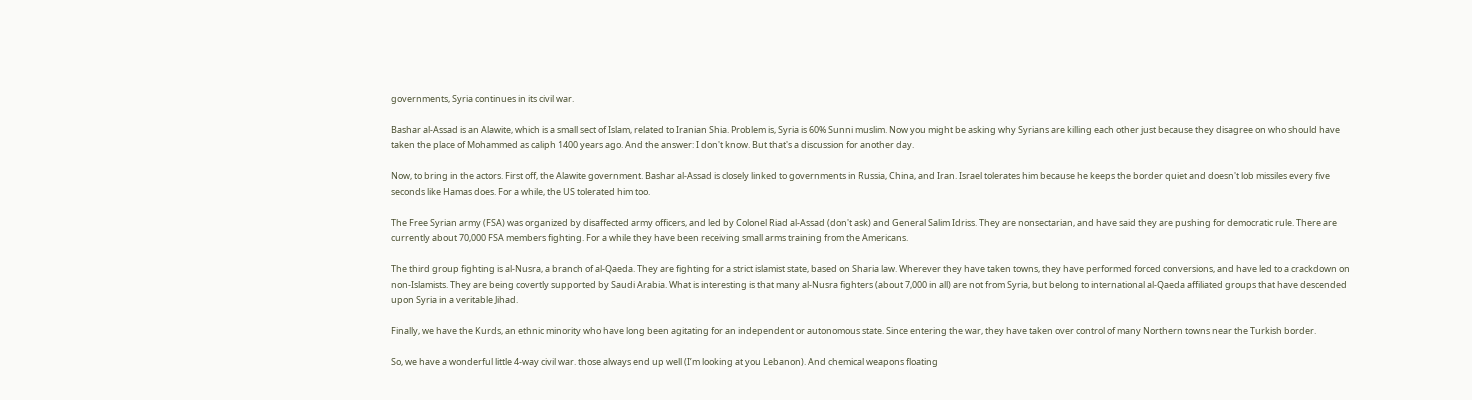governments, Syria continues in its civil war.

Bashar al-Assad is an Alawite, which is a small sect of Islam, related to Iranian Shia. Problem is, Syria is 60% Sunni muslim. Now you might be asking why Syrians are killing each other just because they disagree on who should have taken the place of Mohammed as caliph 1400 years ago. And the answer: I don't know. But that's a discussion for another day.

Now, to bring in the actors. First off, the Alawite government. Bashar al-Assad is closely linked to governments in Russia, China, and Iran. Israel tolerates him because he keeps the border quiet and doesn't lob missiles every five seconds like Hamas does. For a while, the US tolerated him too.

The Free Syrian army (FSA) was organized by disaffected army officers, and led by Colonel Riad al-Assad (don't ask) and General Salim Idriss. They are nonsectarian, and have said they are pushing for democratic rule. There are currently about 70,000 FSA members fighting. For a while they have been receiving small arms training from the Americans.

The third group fighting is al-Nusra, a branch of al-Qaeda. They are fighting for a strict islamist state, based on Sharia law. Wherever they have taken towns, they have performed forced conversions, and have led to a crackdown on non-Islamists. They are being covertly supported by Saudi Arabia. What is interesting is that many al-Nusra fighters (about 7,000 in all) are not from Syria, but belong to international al-Qaeda affiliated groups that have descended upon Syria in a veritable Jihad.

Finally, we have the Kurds, an ethnic minority who have long been agitating for an independent or autonomous state. Since entering the war, they have taken over control of many Northern towns near the Turkish border.

So, we have a wonderful little 4-way civil war. those always end up well (I’m looking at you Lebanon). And chemical weapons floating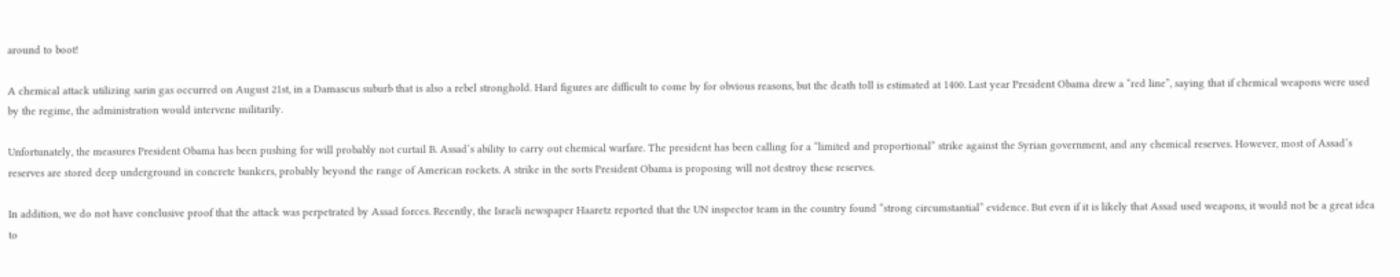around to boot!

A chemical attack utilizing sarin gas occurred on August 21st, in a Damascus suburb that is also a rebel stronghold. Hard figures are difficult to come by for obvious reasons, but the death toll is estimated at 1400. Last year President Obama drew a “red line”, saying that if chemical weapons were used by the regime, the administration would intervene militarily.

Unfortunately, the measures President Obama has been pushing for will probably not curtail B. Assad’s ability to carry out chemical warfare. The president has been calling for a “limited and proportional” strike against the Syrian government, and any chemical reserves. However, most of Assad’s reserves are stored deep underground in concrete bunkers, probably beyond the range of American rockets. A strike in the sorts President Obama is proposing will not destroy these reserves.

In addition, we do not have conclusive proof that the attack was perpetrated by Assad forces. Recently, the Israeli newspaper Haaretz reported that the UN inspector team in the country found “strong circumstantial” evidence. But even if it is likely that Assad used weapons, it would not be a great idea to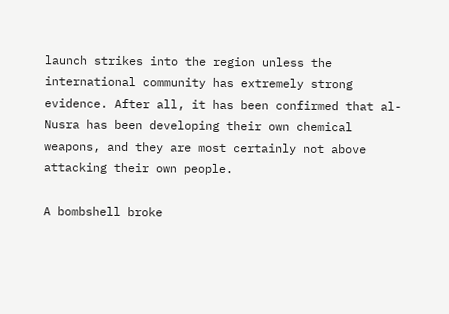launch strikes into the region unless the international community has extremely strong evidence. After all, it has been confirmed that al-Nusra has been developing their own chemical weapons, and they are most certainly not above attacking their own people.

A bombshell broke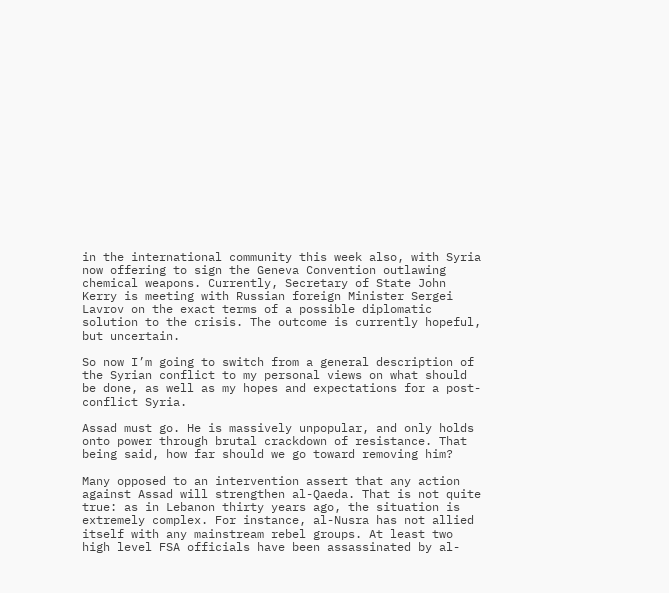in the international community this week also, with Syria now offering to sign the Geneva Convention outlawing chemical weapons. Currently, Secretary of State John Kerry is meeting with Russian foreign Minister Sergei Lavrov on the exact terms of a possible diplomatic solution to the crisis. The outcome is currently hopeful, but uncertain.

So now I’m going to switch from a general description of the Syrian conflict to my personal views on what should be done, as well as my hopes and expectations for a post-conflict Syria.

Assad must go. He is massively unpopular, and only holds onto power through brutal crackdown of resistance. That being said, how far should we go toward removing him?

Many opposed to an intervention assert that any action against Assad will strengthen al-Qaeda. That is not quite true: as in Lebanon thirty years ago, the situation is extremely complex. For instance, al-Nusra has not allied itself with any mainstream rebel groups. At least two high level FSA officials have been assassinated by al-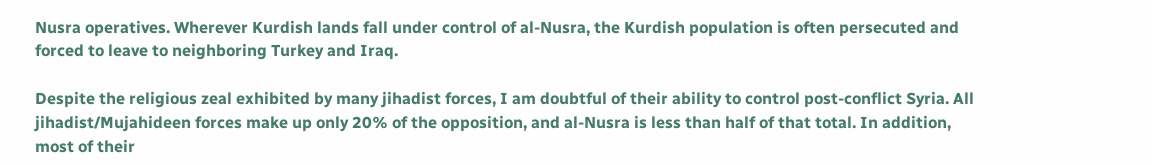Nusra operatives. Wherever Kurdish lands fall under control of al-Nusra, the Kurdish population is often persecuted and forced to leave to neighboring Turkey and Iraq.

Despite the religious zeal exhibited by many jihadist forces, I am doubtful of their ability to control post-conflict Syria. All jihadist/Mujahideen forces make up only 20% of the opposition, and al-Nusra is less than half of that total. In addition, most of their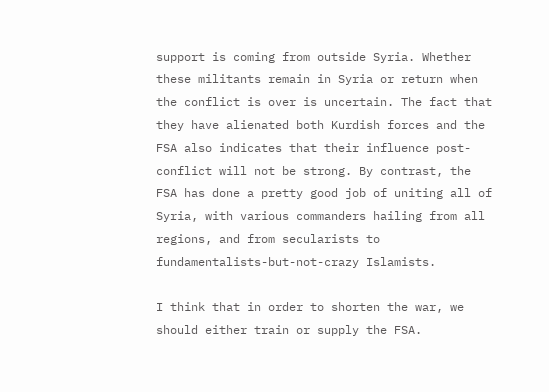support is coming from outside Syria. Whether these militants remain in Syria or return when the conflict is over is uncertain. The fact that they have alienated both Kurdish forces and the FSA also indicates that their influence post-conflict will not be strong. By contrast, the FSA has done a pretty good job of uniting all of Syria, with various commanders hailing from all regions, and from secularists to fundamentalists-but-not-crazy Islamists.

I think that in order to shorten the war, we should either train or supply the FSA.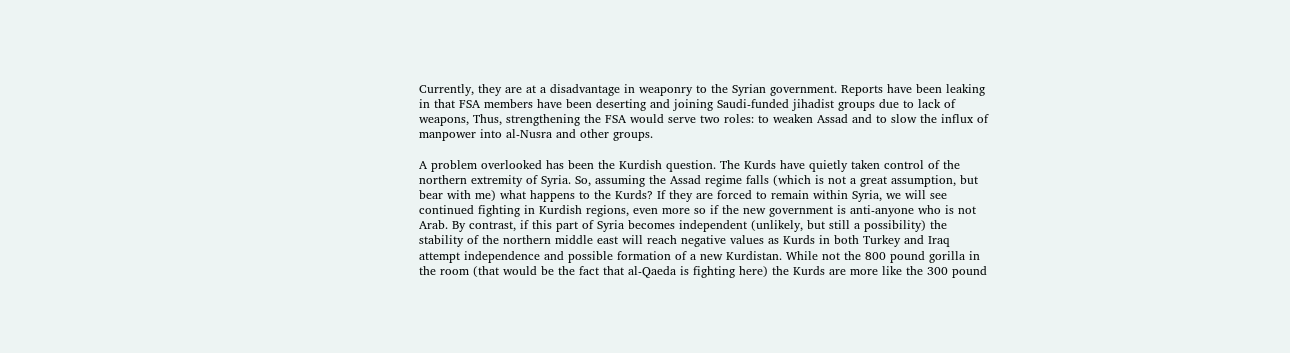Currently, they are at a disadvantage in weaponry to the Syrian government. Reports have been leaking in that FSA members have been deserting and joining Saudi-funded jihadist groups due to lack of weapons, Thus, strengthening the FSA would serve two roles: to weaken Assad and to slow the influx of manpower into al-Nusra and other groups.

A problem overlooked has been the Kurdish question. The Kurds have quietly taken control of the northern extremity of Syria. So, assuming the Assad regime falls (which is not a great assumption, but bear with me) what happens to the Kurds? If they are forced to remain within Syria, we will see continued fighting in Kurdish regions, even more so if the new government is anti-anyone who is not Arab. By contrast, if this part of Syria becomes independent (unlikely, but still a possibility) the stability of the northern middle east will reach negative values as Kurds in both Turkey and Iraq attempt independence and possible formation of a new Kurdistan. While not the 800 pound gorilla in the room (that would be the fact that al-Qaeda is fighting here) the Kurds are more like the 300 pound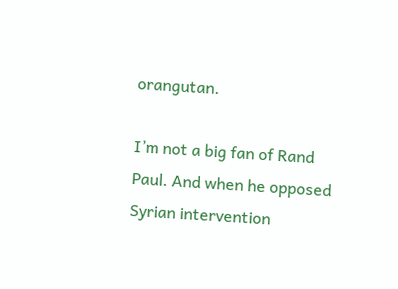orangutan.

I’m not a big fan of Rand Paul. And when he opposed Syrian intervention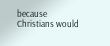because Christians would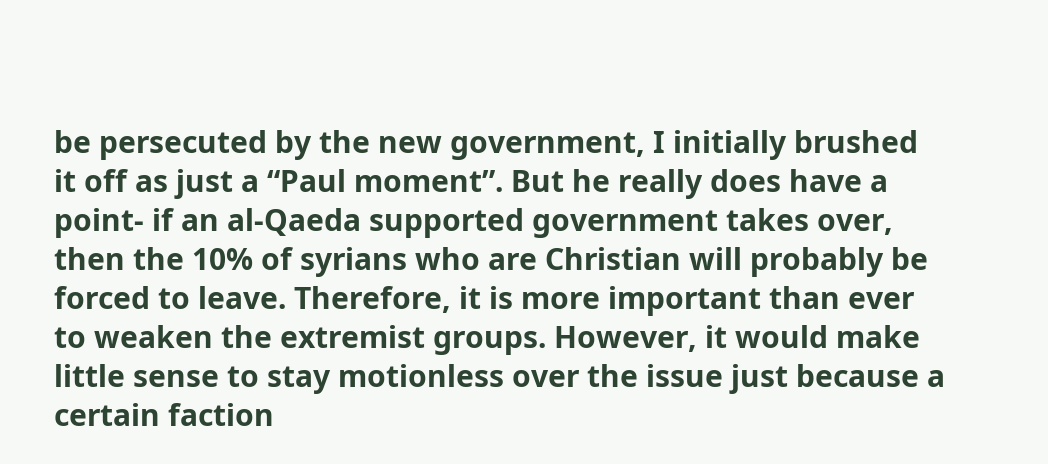be persecuted by the new government, I initially brushed it off as just a “Paul moment”. But he really does have a point- if an al-Qaeda supported government takes over, then the 10% of syrians who are Christian will probably be forced to leave. Therefore, it is more important than ever to weaken the extremist groups. However, it would make little sense to stay motionless over the issue just because a certain faction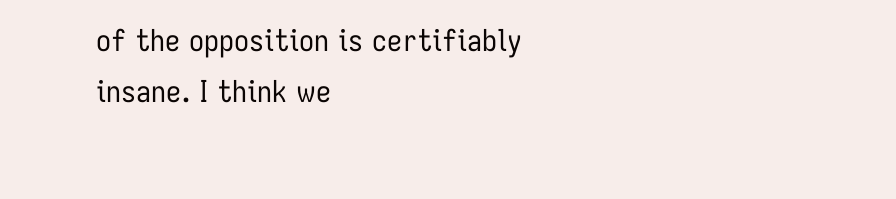of the opposition is certifiably insane. I think we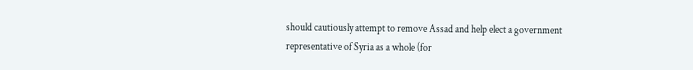should cautiously attempt to remove Assad and help elect a government representative of Syria as a whole (for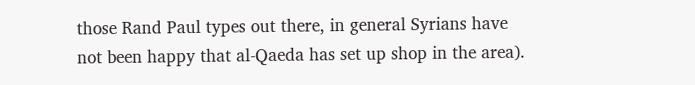those Rand Paul types out there, in general Syrians have not been happy that al-Qaeda has set up shop in the area).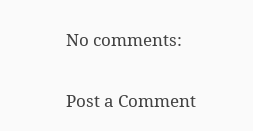No comments:

Post a Comment